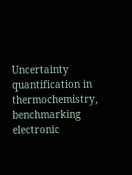Uncertainty quantification in thermochemistry, benchmarking electronic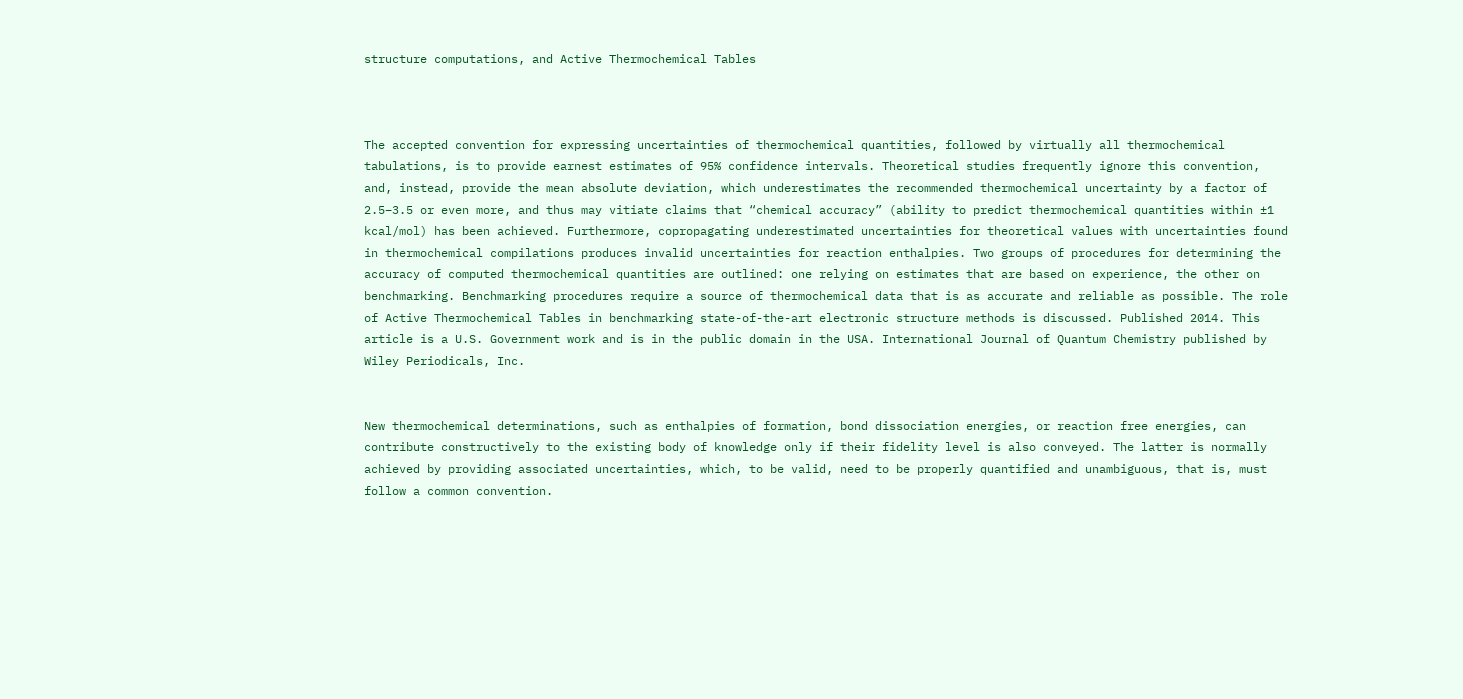structure computations, and Active Thermochemical Tables



The accepted convention for expressing uncertainties of thermochemical quantities, followed by virtually all thermochemical tabulations, is to provide earnest estimates of 95% confidence intervals. Theoretical studies frequently ignore this convention, and, instead, provide the mean absolute deviation, which underestimates the recommended thermochemical uncertainty by a factor of 2.5–3.5 or even more, and thus may vitiate claims that “chemical accuracy” (ability to predict thermochemical quantities within ±1 kcal/mol) has been achieved. Furthermore, copropagating underestimated uncertainties for theoretical values with uncertainties found in thermochemical compilations produces invalid uncertainties for reaction enthalpies. Two groups of procedures for determining the accuracy of computed thermochemical quantities are outlined: one relying on estimates that are based on experience, the other on benchmarking. Benchmarking procedures require a source of thermochemical data that is as accurate and reliable as possible. The role of Active Thermochemical Tables in benchmarking state-of-the-art electronic structure methods is discussed. Published 2014. This article is a U.S. Government work and is in the public domain in the USA. International Journal of Quantum Chemistry published by Wiley Periodicals, Inc.


New thermochemical determinations, such as enthalpies of formation, bond dissociation energies, or reaction free energies, can contribute constructively to the existing body of knowledge only if their fidelity level is also conveyed. The latter is normally achieved by providing associated uncertainties, which, to be valid, need to be properly quantified and unambiguous, that is, must follow a common convention.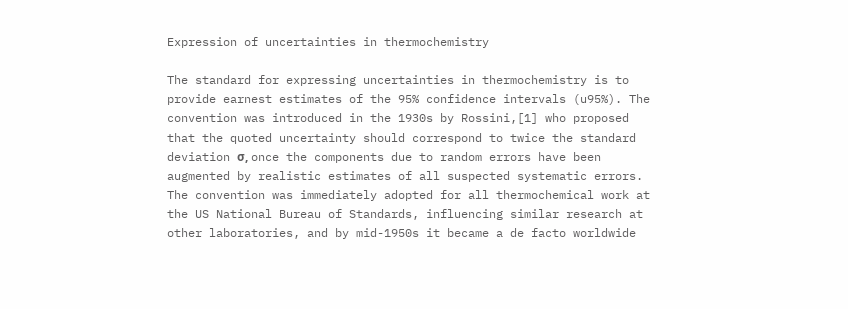Expression of uncertainties in thermochemistry

The standard for expressing uncertainties in thermochemistry is to provide earnest estimates of the 95% confidence intervals (u95%). The convention was introduced in the 1930s by Rossini,[1] who proposed that the quoted uncertainty should correspond to twice the standard deviation σ, once the components due to random errors have been augmented by realistic estimates of all suspected systematic errors. The convention was immediately adopted for all thermochemical work at the US National Bureau of Standards, influencing similar research at other laboratories, and by mid-1950s it became a de facto worldwide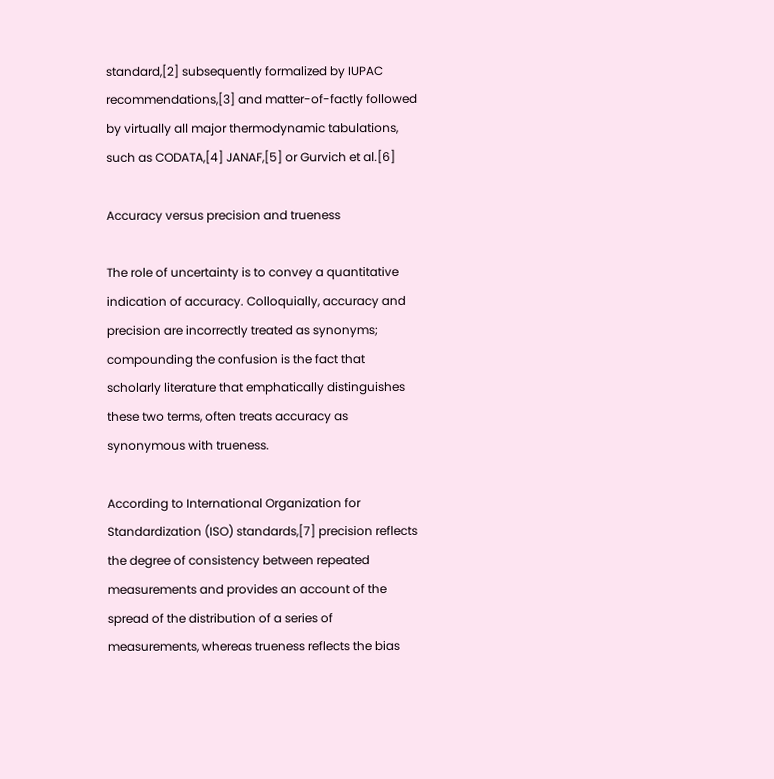standard,[2] subsequently formalized by IUPAC recommendations,[3] and matter-of-factly followed by virtually all major thermodynamic tabulations, such as CODATA,[4] JANAF,[5] or Gurvich et al.[6]

Accuracy versus precision and trueness

The role of uncertainty is to convey a quantitative indication of accuracy. Colloquially, accuracy and precision are incorrectly treated as synonyms; compounding the confusion is the fact that scholarly literature that emphatically distinguishes these two terms, often treats accuracy as synonymous with trueness.

According to International Organization for Standardization (ISO) standards,[7] precision reflects the degree of consistency between repeated measurements and provides an account of the spread of the distribution of a series of measurements, whereas trueness reflects the bias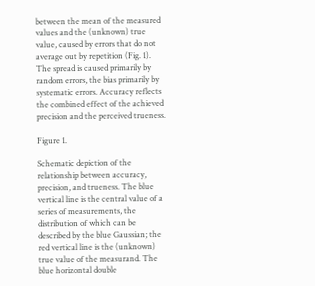between the mean of the measured values and the (unknown) true value, caused by errors that do not average out by repetition (Fig. 1). The spread is caused primarily by random errors, the bias primarily by systematic errors. Accuracy reflects the combined effect of the achieved precision and the perceived trueness.

Figure 1.

Schematic depiction of the relationship between accuracy, precision, and trueness. The blue vertical line is the central value of a series of measurements, the distribution of which can be described by the blue Gaussian; the red vertical line is the (unknown) true value of the measurand. The blue horizontal double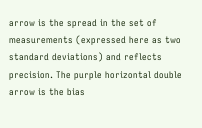arrow is the spread in the set of measurements (expressed here as two standard deviations) and reflects precision. The purple horizontal double arrow is the bias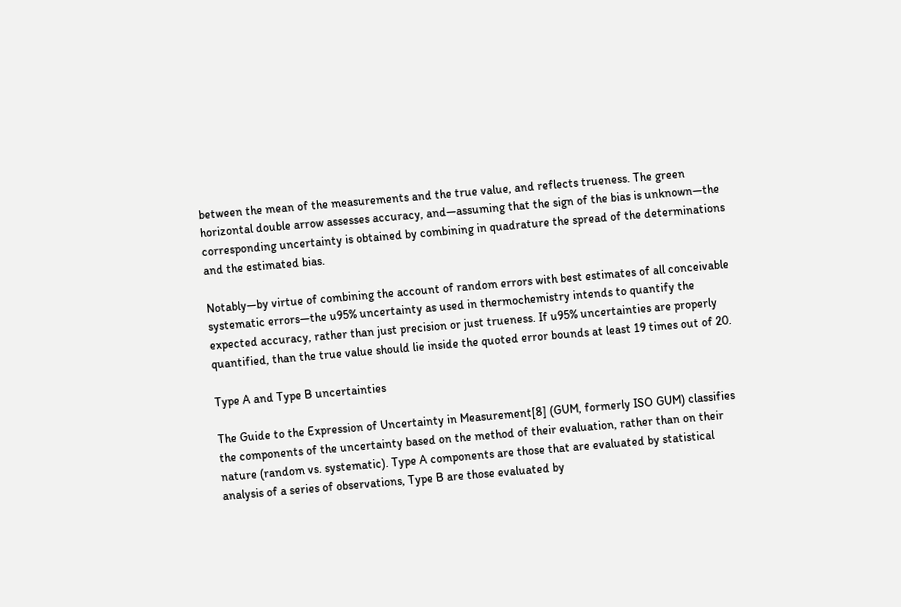between the mean of the measurements and the true value, and reflects trueness. The green horizontal double arrow assesses accuracy, and—assuming that the sign of the bias is unknown—the corresponding uncertainty is obtained by combining in quadrature the spread of the determinations and the estimated bias.

Notably—by virtue of combining the account of random errors with best estimates of all conceivable systematic errors—the u95% uncertainty as used in thermochemistry intends to quantify the expected accuracy, rather than just precision or just trueness. If u95% uncertainties are properly quantified, than the true value should lie inside the quoted error bounds at least 19 times out of 20.

Type A and Type B uncertainties

The Guide to the Expression of Uncertainty in Measurement[8] (GUM, formerly ISO GUM) classifies the components of the uncertainty based on the method of their evaluation, rather than on their nature (random vs. systematic). Type A components are those that are evaluated by statistical analysis of a series of observations, Type B are those evaluated by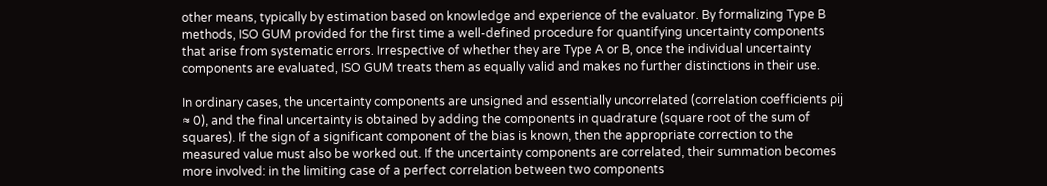other means, typically by estimation based on knowledge and experience of the evaluator. By formalizing Type B methods, ISO GUM provided for the first time a well-defined procedure for quantifying uncertainty components that arise from systematic errors. Irrespective of whether they are Type A or B, once the individual uncertainty components are evaluated, ISO GUM treats them as equally valid and makes no further distinctions in their use.

In ordinary cases, the uncertainty components are unsigned and essentially uncorrelated (correlation coefficients ρij ≈ 0), and the final uncertainty is obtained by adding the components in quadrature (square root of the sum of squares). If the sign of a significant component of the bias is known, then the appropriate correction to the measured value must also be worked out. If the uncertainty components are correlated, their summation becomes more involved: in the limiting case of a perfect correlation between two components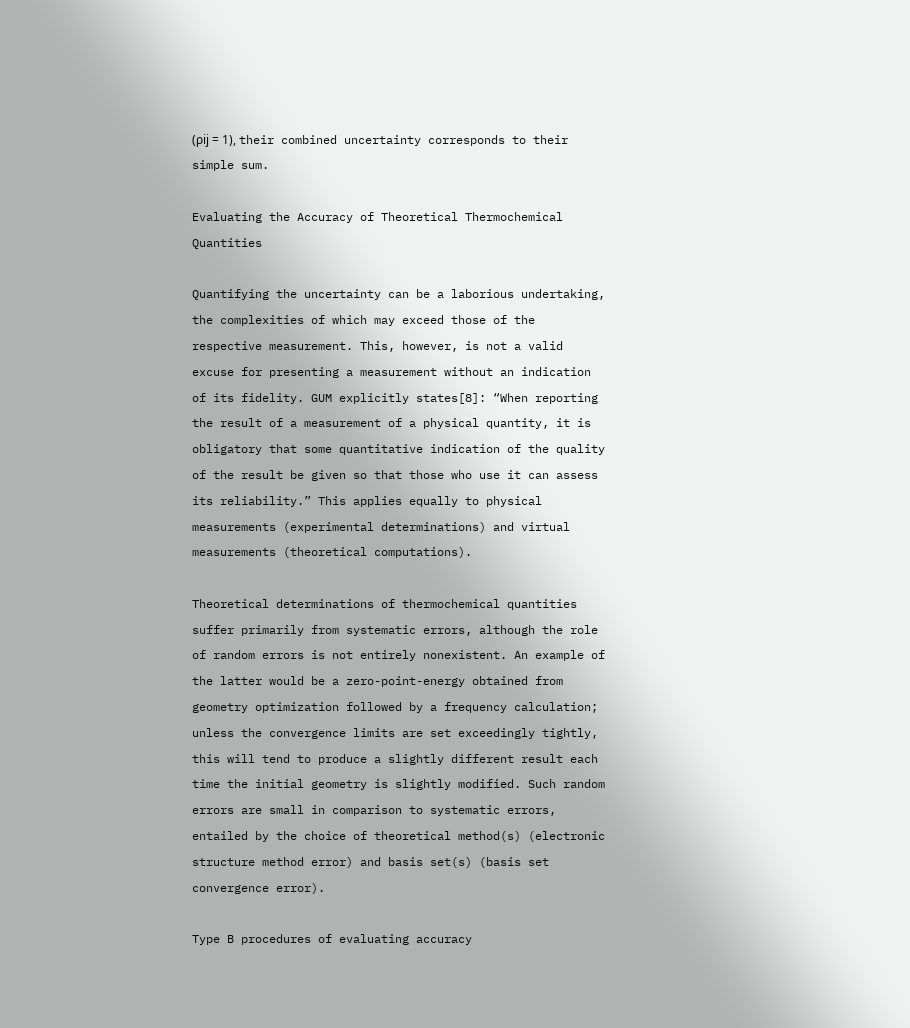(ρij = 1), their combined uncertainty corresponds to their simple sum.

Evaluating the Accuracy of Theoretical Thermochemical Quantities

Quantifying the uncertainty can be a laborious undertaking, the complexities of which may exceed those of the respective measurement. This, however, is not a valid excuse for presenting a measurement without an indication of its fidelity. GUM explicitly states[8]: “When reporting the result of a measurement of a physical quantity, it is obligatory that some quantitative indication of the quality of the result be given so that those who use it can assess its reliability.” This applies equally to physical measurements (experimental determinations) and virtual measurements (theoretical computations).

Theoretical determinations of thermochemical quantities suffer primarily from systematic errors, although the role of random errors is not entirely nonexistent. An example of the latter would be a zero-point-energy obtained from geometry optimization followed by a frequency calculation; unless the convergence limits are set exceedingly tightly, this will tend to produce a slightly different result each time the initial geometry is slightly modified. Such random errors are small in comparison to systematic errors, entailed by the choice of theoretical method(s) (electronic structure method error) and basis set(s) (basis set convergence error).

Type B procedures of evaluating accuracy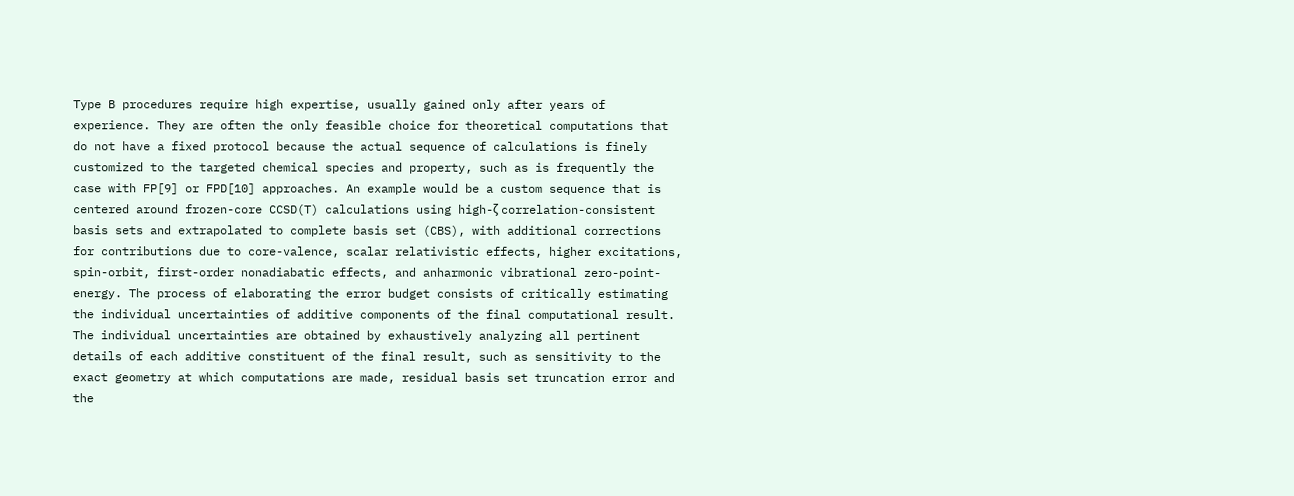Type B procedures require high expertise, usually gained only after years of experience. They are often the only feasible choice for theoretical computations that do not have a fixed protocol because the actual sequence of calculations is finely customized to the targeted chemical species and property, such as is frequently the case with FP[9] or FPD[10] approaches. An example would be a custom sequence that is centered around frozen-core CCSD(T) calculations using high-ζ correlation-consistent basis sets and extrapolated to complete basis set (CBS), with additional corrections for contributions due to core-valence, scalar relativistic effects, higher excitations, spin-orbit, first-order nonadiabatic effects, and anharmonic vibrational zero-point-energy. The process of elaborating the error budget consists of critically estimating the individual uncertainties of additive components of the final computational result. The individual uncertainties are obtained by exhaustively analyzing all pertinent details of each additive constituent of the final result, such as sensitivity to the exact geometry at which computations are made, residual basis set truncation error and the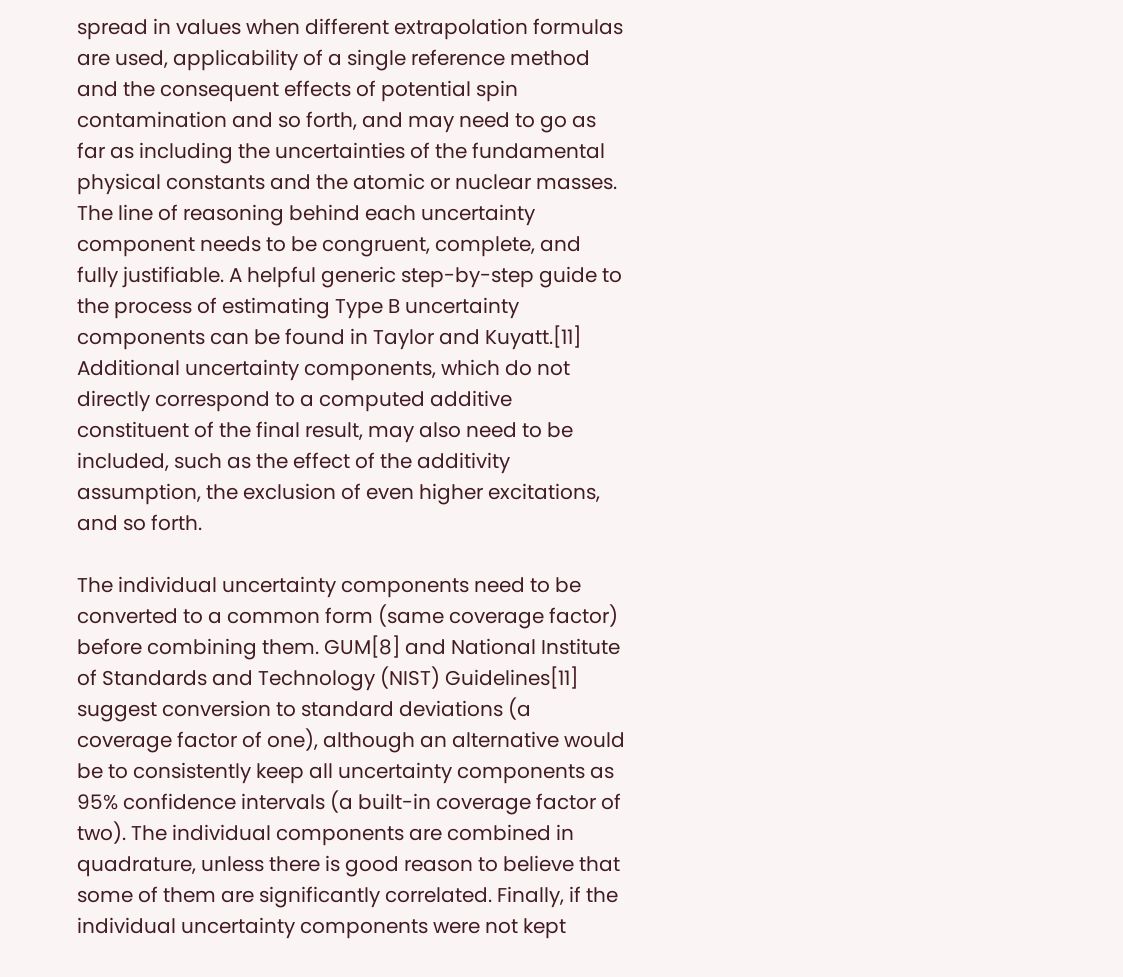spread in values when different extrapolation formulas are used, applicability of a single reference method and the consequent effects of potential spin contamination and so forth, and may need to go as far as including the uncertainties of the fundamental physical constants and the atomic or nuclear masses. The line of reasoning behind each uncertainty component needs to be congruent, complete, and fully justifiable. A helpful generic step-by-step guide to the process of estimating Type B uncertainty components can be found in Taylor and Kuyatt.[11] Additional uncertainty components, which do not directly correspond to a computed additive constituent of the final result, may also need to be included, such as the effect of the additivity assumption, the exclusion of even higher excitations, and so forth.

The individual uncertainty components need to be converted to a common form (same coverage factor) before combining them. GUM[8] and National Institute of Standards and Technology (NIST) Guidelines[11] suggest conversion to standard deviations (a coverage factor of one), although an alternative would be to consistently keep all uncertainty components as 95% confidence intervals (a built-in coverage factor of two). The individual components are combined in quadrature, unless there is good reason to believe that some of them are significantly correlated. Finally, if the individual uncertainty components were not kept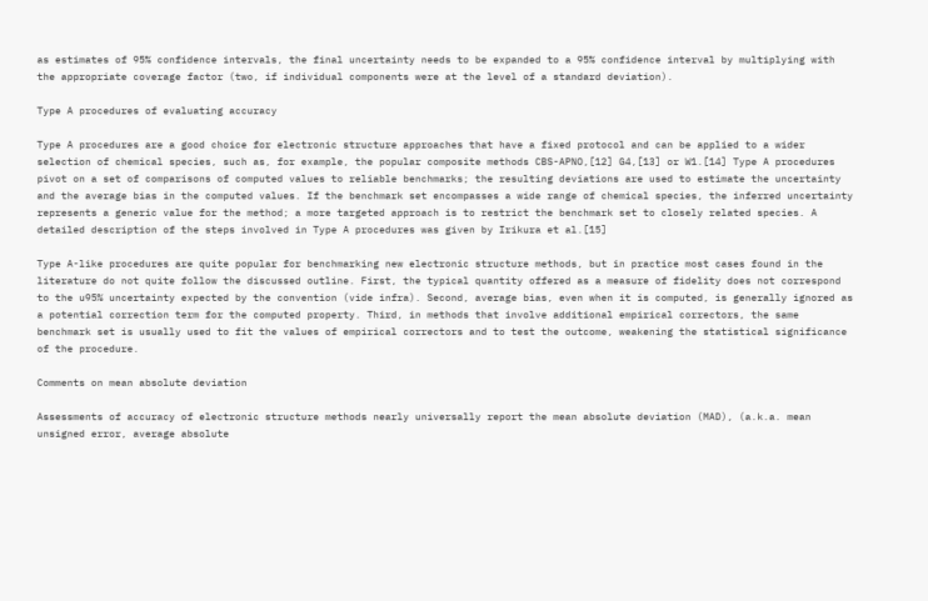as estimates of 95% confidence intervals, the final uncertainty needs to be expanded to a 95% confidence interval by multiplying with the appropriate coverage factor (two, if individual components were at the level of a standard deviation).

Type A procedures of evaluating accuracy

Type A procedures are a good choice for electronic structure approaches that have a fixed protocol and can be applied to a wider selection of chemical species, such as, for example, the popular composite methods CBS-APNO,[12] G4,[13] or W1.[14] Type A procedures pivot on a set of comparisons of computed values to reliable benchmarks; the resulting deviations are used to estimate the uncertainty and the average bias in the computed values. If the benchmark set encompasses a wide range of chemical species, the inferred uncertainty represents a generic value for the method; a more targeted approach is to restrict the benchmark set to closely related species. A detailed description of the steps involved in Type A procedures was given by Irikura et al.[15]

Type A-like procedures are quite popular for benchmarking new electronic structure methods, but in practice most cases found in the literature do not quite follow the discussed outline. First, the typical quantity offered as a measure of fidelity does not correspond to the u95% uncertainty expected by the convention (vide infra). Second, average bias, even when it is computed, is generally ignored as a potential correction term for the computed property. Third, in methods that involve additional empirical correctors, the same benchmark set is usually used to fit the values of empirical correctors and to test the outcome, weakening the statistical significance of the procedure.

Comments on mean absolute deviation

Assessments of accuracy of electronic structure methods nearly universally report the mean absolute deviation (MAD), (a.k.a. mean unsigned error, average absolute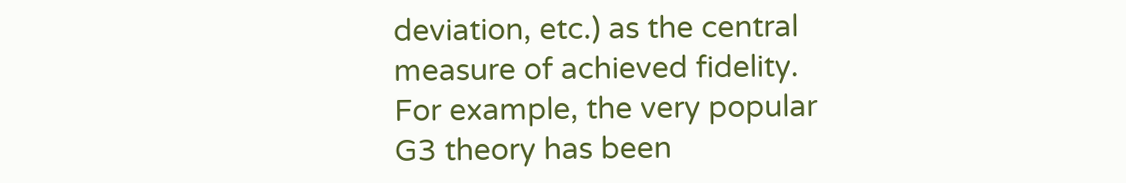deviation, etc.) as the central measure of achieved fidelity. For example, the very popular G3 theory has been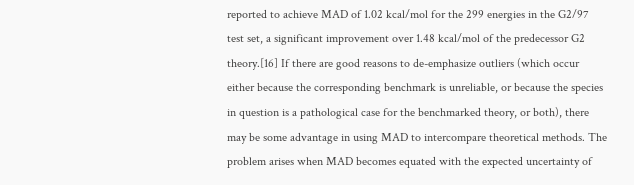reported to achieve MAD of 1.02 kcal/mol for the 299 energies in the G2/97 test set, a significant improvement over 1.48 kcal/mol of the predecessor G2 theory.[16] If there are good reasons to de-emphasize outliers (which occur either because the corresponding benchmark is unreliable, or because the species in question is a pathological case for the benchmarked theory, or both), there may be some advantage in using MAD to intercompare theoretical methods. The problem arises when MAD becomes equated with the expected uncertainty of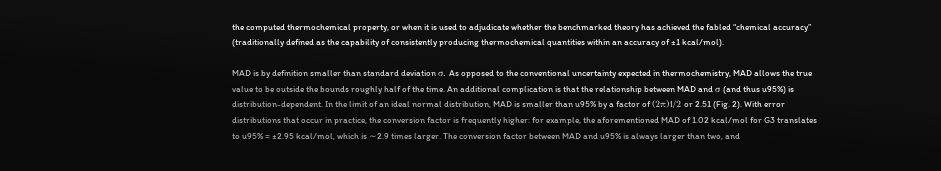the computed thermochemical property, or when it is used to adjudicate whether the benchmarked theory has achieved the fabled “chemical accuracy” (traditionally defined as the capability of consistently producing thermochemical quantities within an accuracy of ±1 kcal/mol).

MAD is by definition smaller than standard deviation σ. As opposed to the conventional uncertainty expected in thermochemistry, MAD allows the true value to be outside the bounds roughly half of the time. An additional complication is that the relationship between MAD and σ (and thus u95%) is distribution-dependent. In the limit of an ideal normal distribution, MAD is smaller than u95% by a factor of (2π)1/2 or 2.51 (Fig. 2). With error distributions that occur in practice, the conversion factor is frequently higher: for example, the aforementioned MAD of 1.02 kcal/mol for G3 translates to u95% = ±2.95 kcal/mol, which is ∼2.9 times larger. The conversion factor between MAD and u95% is always larger than two, and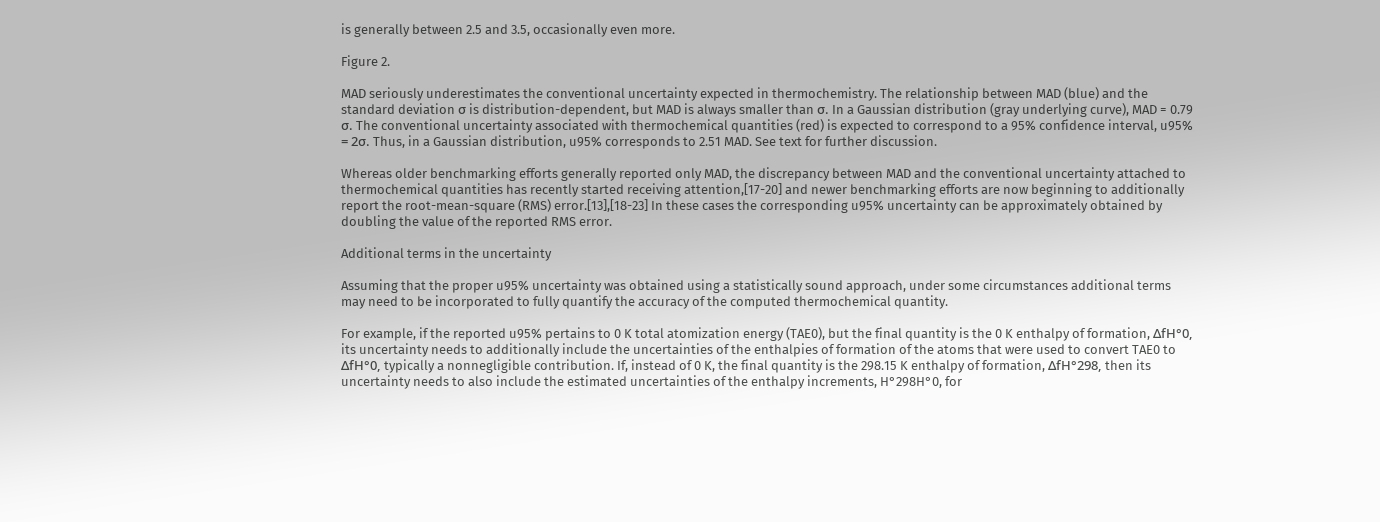is generally between 2.5 and 3.5, occasionally even more.

Figure 2.

MAD seriously underestimates the conventional uncertainty expected in thermochemistry. The relationship between MAD (blue) and the standard deviation σ is distribution-dependent, but MAD is always smaller than σ. In a Gaussian distribution (gray underlying curve), MAD = 0.79 σ. The conventional uncertainty associated with thermochemical quantities (red) is expected to correspond to a 95% confidence interval, u95% = 2σ. Thus, in a Gaussian distribution, u95% corresponds to 2.51 MAD. See text for further discussion.

Whereas older benchmarking efforts generally reported only MAD, the discrepancy between MAD and the conventional uncertainty attached to thermochemical quantities has recently started receiving attention,[17-20] and newer benchmarking efforts are now beginning to additionally report the root-mean-square (RMS) error.[13],[18-23] In these cases the corresponding u95% uncertainty can be approximately obtained by doubling the value of the reported RMS error.

Additional terms in the uncertainty

Assuming that the proper u95% uncertainty was obtained using a statistically sound approach, under some circumstances additional terms may need to be incorporated to fully quantify the accuracy of the computed thermochemical quantity.

For example, if the reported u95% pertains to 0 K total atomization energy (TAE0), but the final quantity is the 0 K enthalpy of formation, ΔfH°0, its uncertainty needs to additionally include the uncertainties of the enthalpies of formation of the atoms that were used to convert TAE0 to ΔfH°0, typically a nonnegligible contribution. If, instead of 0 K, the final quantity is the 298.15 K enthalpy of formation, ΔfH°298, then its uncertainty needs to also include the estimated uncertainties of the enthalpy increments, H°298H°0, for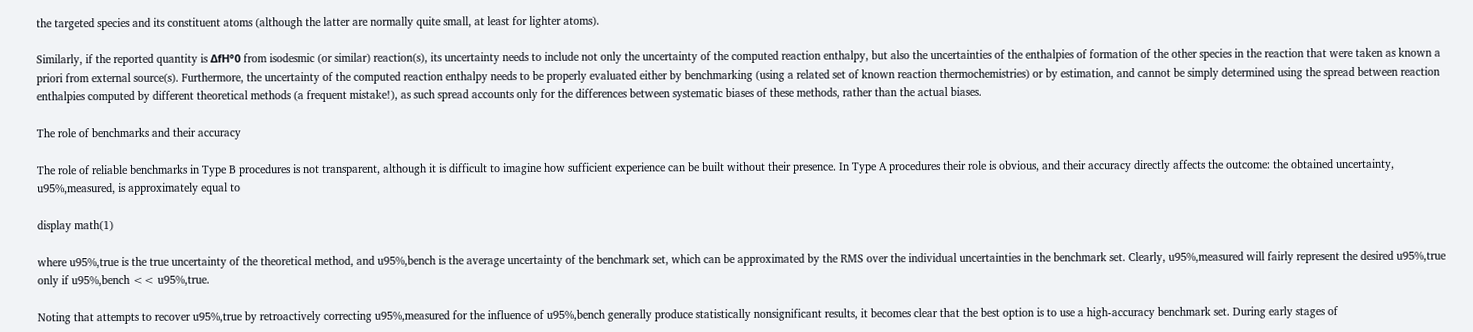the targeted species and its constituent atoms (although the latter are normally quite small, at least for lighter atoms).

Similarly, if the reported quantity is ΔfH°0 from isodesmic (or similar) reaction(s), its uncertainty needs to include not only the uncertainty of the computed reaction enthalpy, but also the uncertainties of the enthalpies of formation of the other species in the reaction that were taken as known a priori from external source(s). Furthermore, the uncertainty of the computed reaction enthalpy needs to be properly evaluated either by benchmarking (using a related set of known reaction thermochemistries) or by estimation, and cannot be simply determined using the spread between reaction enthalpies computed by different theoretical methods (a frequent mistake!), as such spread accounts only for the differences between systematic biases of these methods, rather than the actual biases.

The role of benchmarks and their accuracy

The role of reliable benchmarks in Type B procedures is not transparent, although it is difficult to imagine how sufficient experience can be built without their presence. In Type A procedures their role is obvious, and their accuracy directly affects the outcome: the obtained uncertainty, u95%,measured, is approximately equal to

display math(1)

where u95%,true is the true uncertainty of the theoretical method, and u95%,bench is the average uncertainty of the benchmark set, which can be approximated by the RMS over the individual uncertainties in the benchmark set. Clearly, u95%,measured will fairly represent the desired u95%,true only if u95%,bench << u95%,true.

Noting that attempts to recover u95%,true by retroactively correcting u95%,measured for the influence of u95%,bench generally produce statistically nonsignificant results, it becomes clear that the best option is to use a high-accuracy benchmark set. During early stages of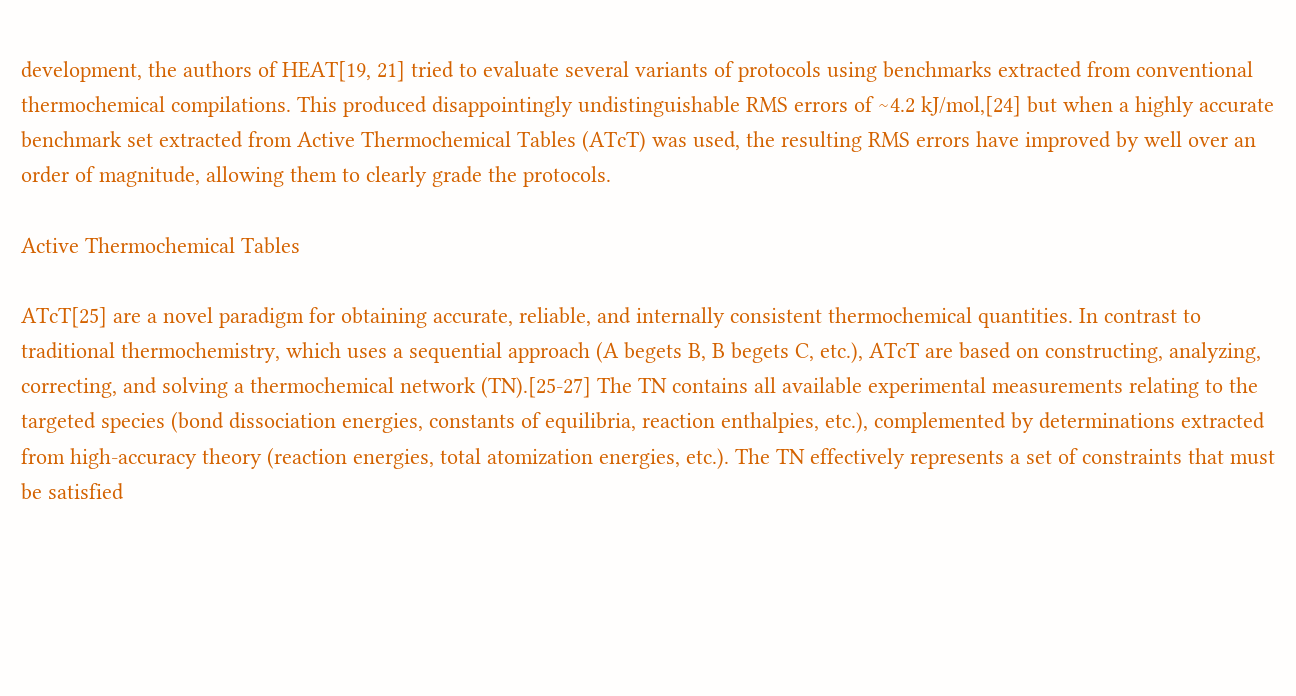development, the authors of HEAT[19, 21] tried to evaluate several variants of protocols using benchmarks extracted from conventional thermochemical compilations. This produced disappointingly undistinguishable RMS errors of ∼4.2 kJ/mol,[24] but when a highly accurate benchmark set extracted from Active Thermochemical Tables (ATcT) was used, the resulting RMS errors have improved by well over an order of magnitude, allowing them to clearly grade the protocols.

Active Thermochemical Tables

ATcT[25] are a novel paradigm for obtaining accurate, reliable, and internally consistent thermochemical quantities. In contrast to traditional thermochemistry, which uses a sequential approach (A begets B, B begets C, etc.), ATcT are based on constructing, analyzing, correcting, and solving a thermochemical network (TN).[25-27] The TN contains all available experimental measurements relating to the targeted species (bond dissociation energies, constants of equilibria, reaction enthalpies, etc.), complemented by determinations extracted from high-accuracy theory (reaction energies, total atomization energies, etc.). The TN effectively represents a set of constraints that must be satisfied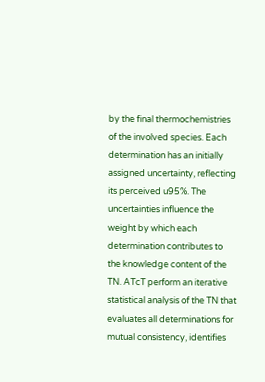by the final thermochemistries of the involved species. Each determination has an initially assigned uncertainty, reflecting its perceived u95%. The uncertainties influence the weight by which each determination contributes to the knowledge content of the TN. ATcT perform an iterative statistical analysis of the TN that evaluates all determinations for mutual consistency, identifies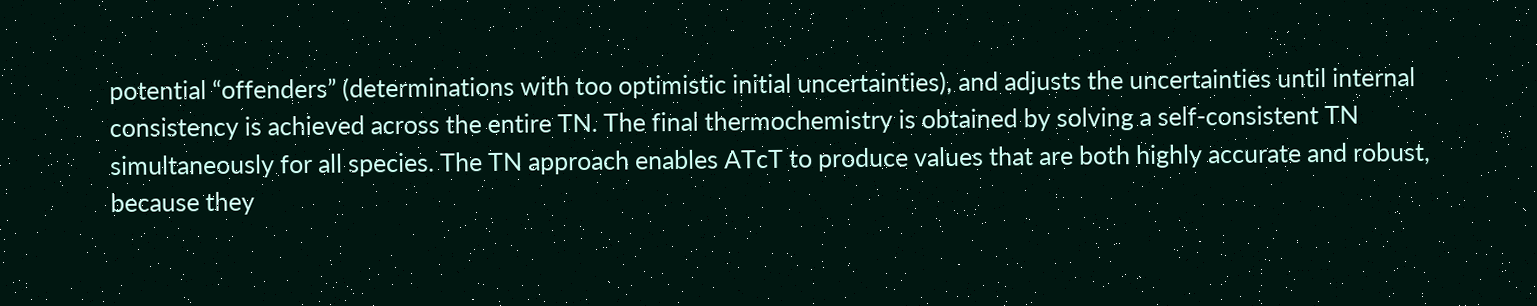potential “offenders” (determinations with too optimistic initial uncertainties), and adjusts the uncertainties until internal consistency is achieved across the entire TN. The final thermochemistry is obtained by solving a self-consistent TN simultaneously for all species. The TN approach enables ATcT to produce values that are both highly accurate and robust, because they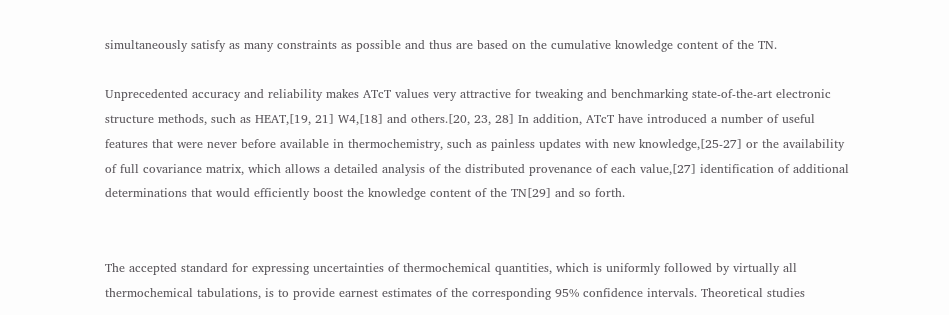simultaneously satisfy as many constraints as possible and thus are based on the cumulative knowledge content of the TN.

Unprecedented accuracy and reliability makes ATcT values very attractive for tweaking and benchmarking state-of-the-art electronic structure methods, such as HEAT,[19, 21] W4,[18] and others.[20, 23, 28] In addition, ATcT have introduced a number of useful features that were never before available in thermochemistry, such as painless updates with new knowledge,[25-27] or the availability of full covariance matrix, which allows a detailed analysis of the distributed provenance of each value,[27] identification of additional determinations that would efficiently boost the knowledge content of the TN[29] and so forth.


The accepted standard for expressing uncertainties of thermochemical quantities, which is uniformly followed by virtually all thermochemical tabulations, is to provide earnest estimates of the corresponding 95% confidence intervals. Theoretical studies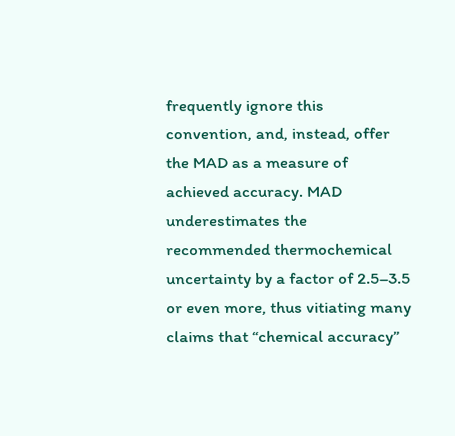frequently ignore this convention, and, instead, offer the MAD as a measure of achieved accuracy. MAD underestimates the recommended thermochemical uncertainty by a factor of 2.5–3.5 or even more, thus vitiating many claims that “chemical accuracy”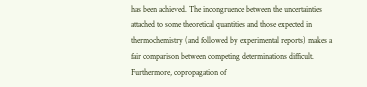has been achieved. The incongruence between the uncertainties attached to some theoretical quantities and those expected in thermochemistry (and followed by experimental reports) makes a fair comparison between competing determinations difficult. Furthermore, copropagation of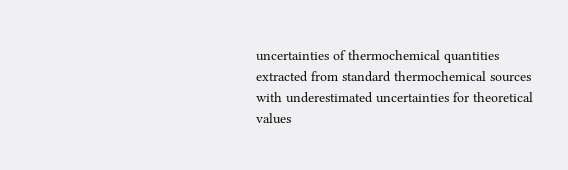uncertainties of thermochemical quantities extracted from standard thermochemical sources with underestimated uncertainties for theoretical values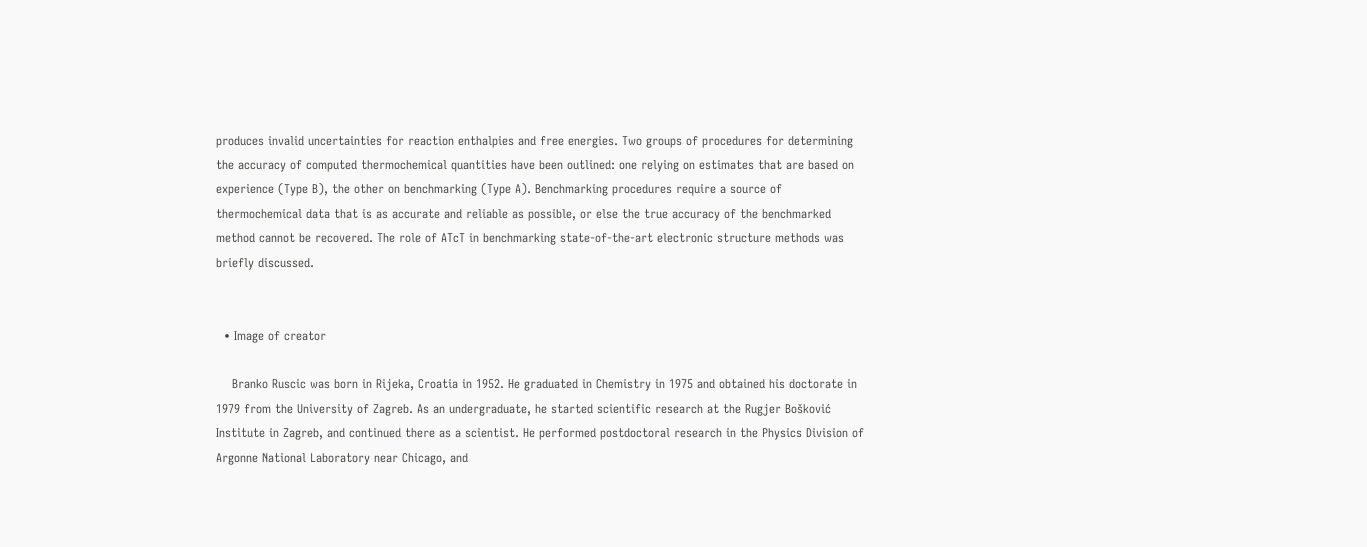produces invalid uncertainties for reaction enthalpies and free energies. Two groups of procedures for determining the accuracy of computed thermochemical quantities have been outlined: one relying on estimates that are based on experience (Type B), the other on benchmarking (Type A). Benchmarking procedures require a source of thermochemical data that is as accurate and reliable as possible, or else the true accuracy of the benchmarked method cannot be recovered. The role of ATcT in benchmarking state-of-the-art electronic structure methods was briefly discussed.


  • Image of creator

    Branko Ruscic was born in Rijeka, Croatia in 1952. He graduated in Chemistry in 1975 and obtained his doctorate in 1979 from the University of Zagreb. As an undergraduate, he started scientific research at the Rugjer Bošković Institute in Zagreb, and continued there as a scientist. He performed postdoctoral research in the Physics Division of Argonne National Laboratory near Chicago, and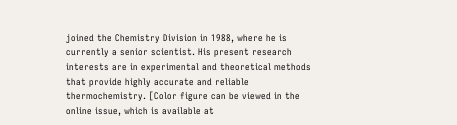joined the Chemistry Division in 1988, where he is currently a senior scientist. His present research interests are in experimental and theoretical methods that provide highly accurate and reliable thermochemistry. [Color figure can be viewed in the online issue, which is available at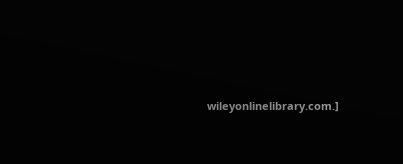wileyonlinelibrary.com.]